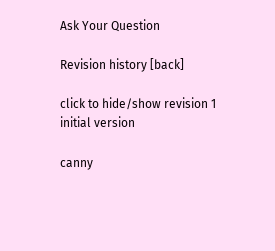Ask Your Question

Revision history [back]

click to hide/show revision 1
initial version

canny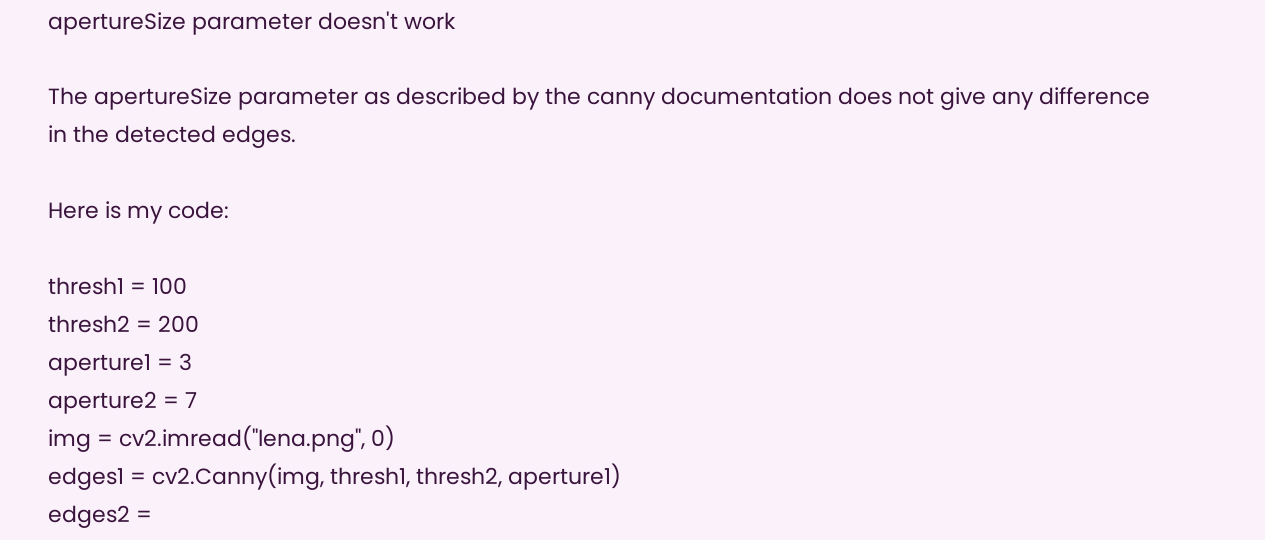apertureSize parameter doesn't work

The apertureSize parameter as described by the canny documentation does not give any difference in the detected edges.

Here is my code:

thresh1 = 100
thresh2 = 200
aperture1 = 3
aperture2 = 7
img = cv2.imread("lena.png", 0)
edges1 = cv2.Canny(img, thresh1, thresh2, aperture1)
edges2 =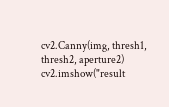cv2.Canny(img, thresh1, thresh2, aperture2)
cv2.imshow("result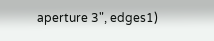aperture 3", edges1)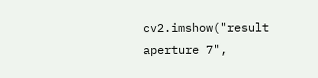cv2.imshow("result aperture 7",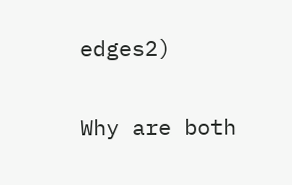edges2)

Why are both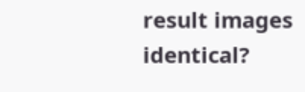result images identical?